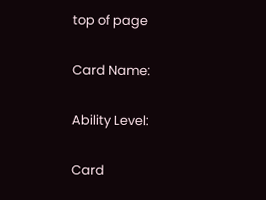top of page

Card Name:

Ability Level:

Card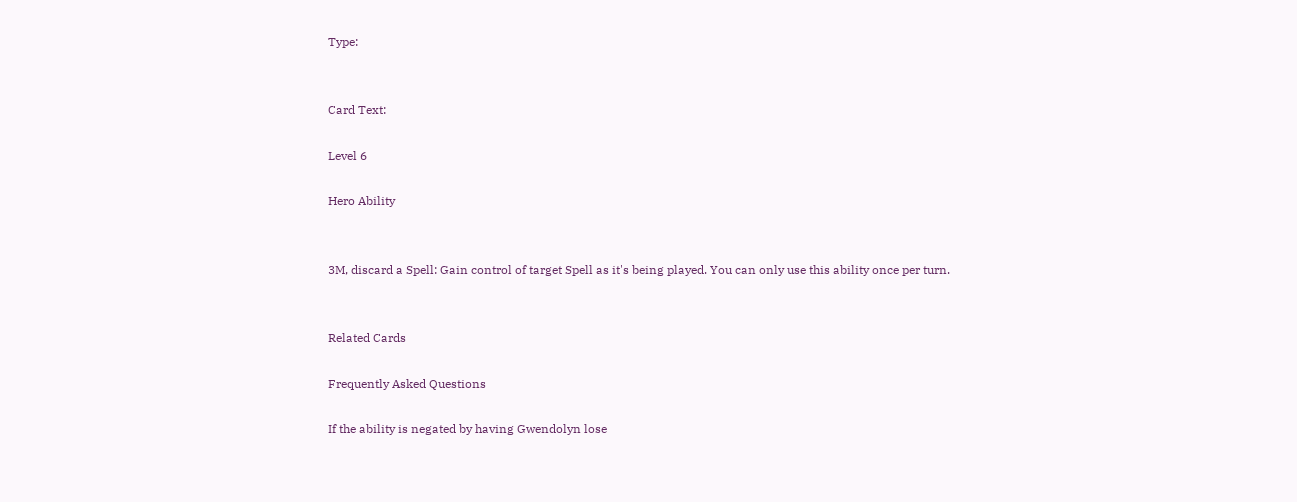Type:


Card Text:

Level 6

Hero Ability


3M, discard a Spell: Gain control of target Spell as it's being played. You can only use this ability once per turn.


Related Cards

Frequently Asked Questions

If the ability is negated by having Gwendolyn lose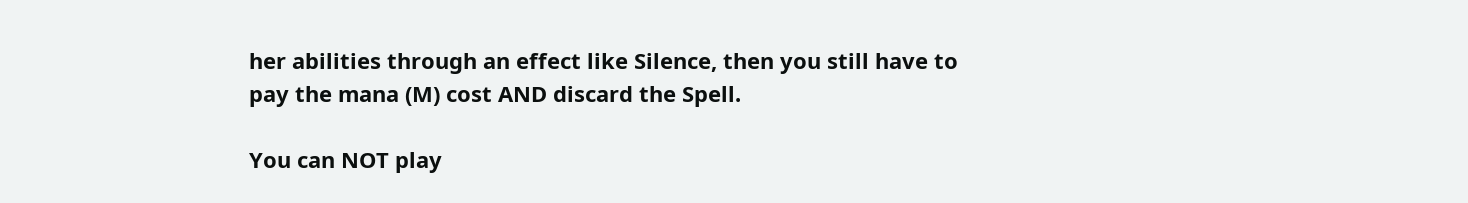her abilities through an effect like Silence, then you still have to pay the mana (M) cost AND discard the Spell.

You can NOT play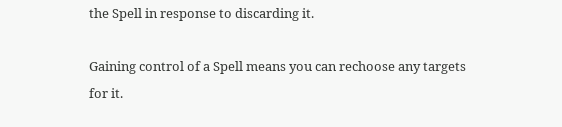the Spell in response to discarding it.

Gaining control of a Spell means you can rechoose any targets for it.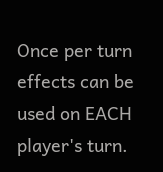Once per turn effects can be used on EACH player's turn.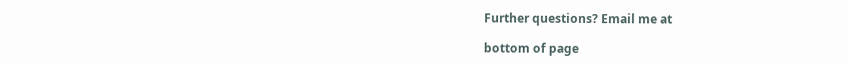Further questions? Email me at

bottom of page